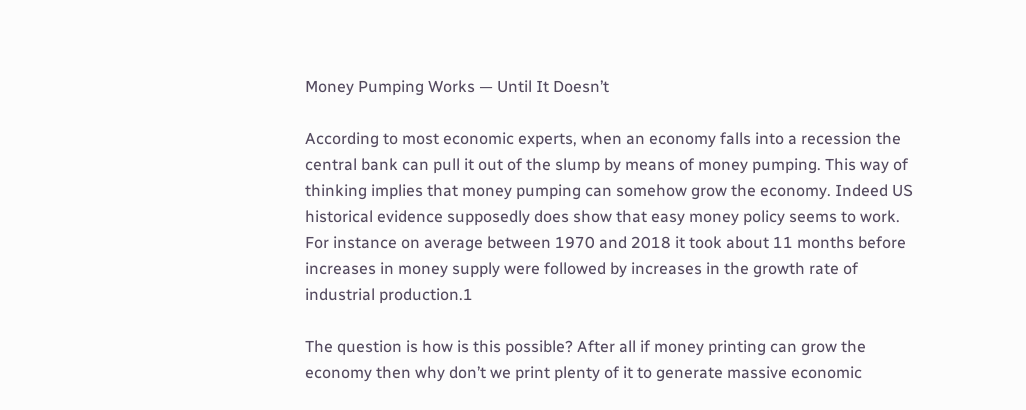Money Pumping Works — Until It Doesn’t

According to most economic experts, when an economy falls into a recession the central bank can pull it out of the slump by means of money pumping. This way of thinking implies that money pumping can somehow grow the economy. Indeed US historical evidence supposedly does show that easy money policy seems to work. For instance on average between 1970 and 2018 it took about 11 months before increases in money supply were followed by increases in the growth rate of industrial production.1

The question is how is this possible? After all if money printing can grow the economy then why don’t we print plenty of it to generate massive economic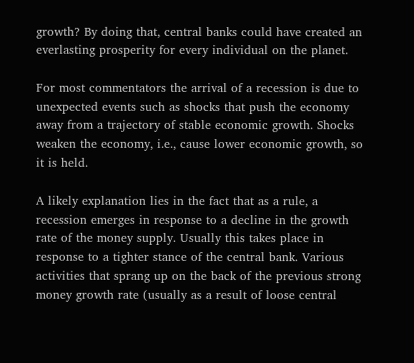growth? By doing that, central banks could have created an everlasting prosperity for every individual on the planet.

For most commentators the arrival of a recession is due to unexpected events such as shocks that push the economy away from a trajectory of stable economic growth. Shocks weaken the economy, i.e., cause lower economic growth, so it is held.

A likely explanation lies in the fact that as a rule, a recession emerges in response to a decline in the growth rate of the money supply. Usually this takes place in response to a tighter stance of the central bank. Various activities that sprang up on the back of the previous strong money growth rate (usually as a result of loose central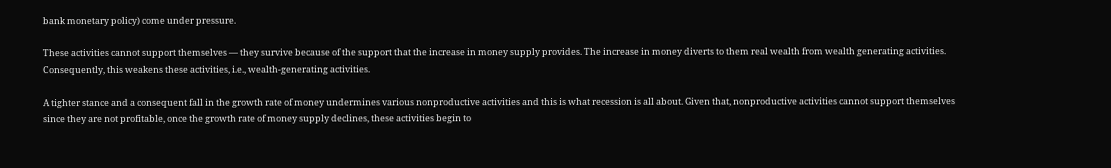bank monetary policy) come under pressure.

These activities cannot support themselves — they survive because of the support that the increase in money supply provides. The increase in money diverts to them real wealth from wealth generating activities. Consequently, this weakens these activities, i.e., wealth-generating activities.

A tighter stance and a consequent fall in the growth rate of money undermines various nonproductive activities and this is what recession is all about. Given that, nonproductive activities cannot support themselves since they are not profitable, once the growth rate of money supply declines, these activities begin to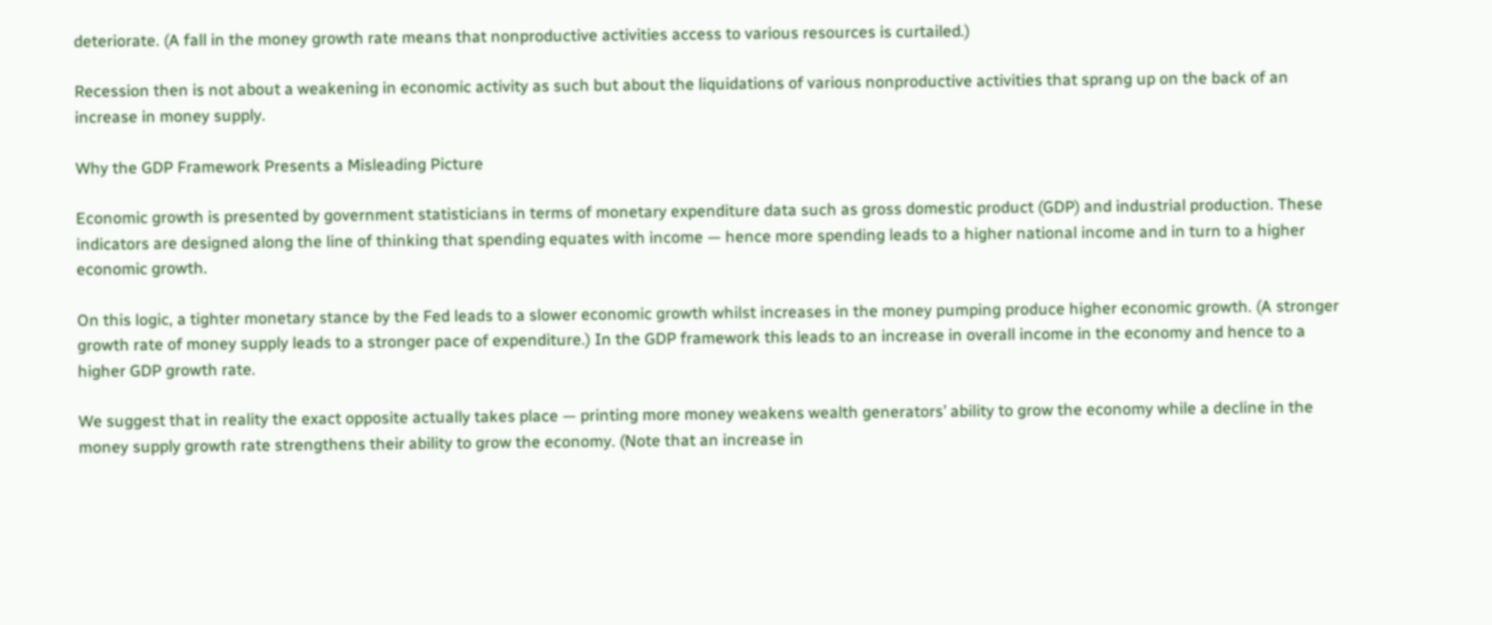deteriorate. (A fall in the money growth rate means that nonproductive activities access to various resources is curtailed.)

Recession then is not about a weakening in economic activity as such but about the liquidations of various nonproductive activities that sprang up on the back of an increase in money supply.

Why the GDP Framework Presents a Misleading Picture

Economic growth is presented by government statisticians in terms of monetary expenditure data such as gross domestic product (GDP) and industrial production. These indicators are designed along the line of thinking that spending equates with income — hence more spending leads to a higher national income and in turn to a higher economic growth.

On this logic, a tighter monetary stance by the Fed leads to a slower economic growth whilst increases in the money pumping produce higher economic growth. (A stronger growth rate of money supply leads to a stronger pace of expenditure.) In the GDP framework this leads to an increase in overall income in the economy and hence to a higher GDP growth rate.

We suggest that in reality the exact opposite actually takes place — printing more money weakens wealth generators’ ability to grow the economy while a decline in the money supply growth rate strengthens their ability to grow the economy. (Note that an increase in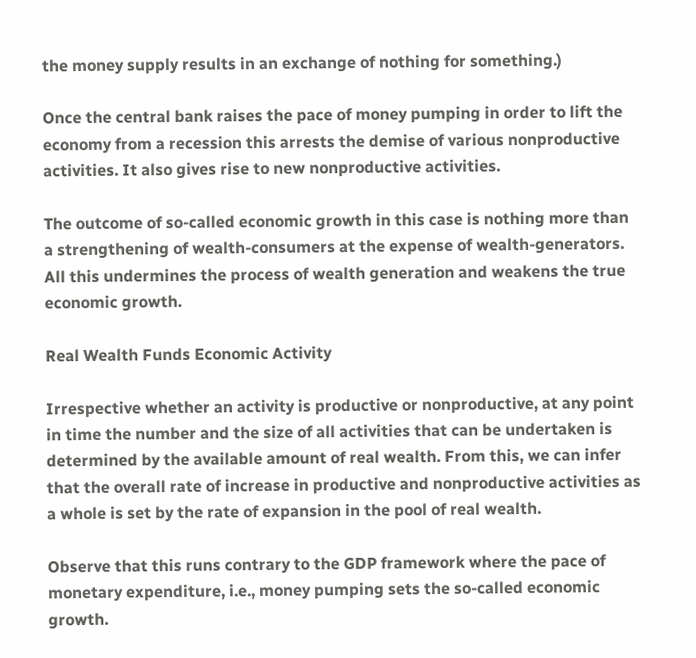the money supply results in an exchange of nothing for something.)

Once the central bank raises the pace of money pumping in order to lift the economy from a recession this arrests the demise of various nonproductive activities. It also gives rise to new nonproductive activities.

The outcome of so-called economic growth in this case is nothing more than a strengthening of wealth-consumers at the expense of wealth-generators. All this undermines the process of wealth generation and weakens the true economic growth.

Real Wealth Funds Economic Activity

Irrespective whether an activity is productive or nonproductive, at any point in time the number and the size of all activities that can be undertaken is determined by the available amount of real wealth. From this, we can infer that the overall rate of increase in productive and nonproductive activities as a whole is set by the rate of expansion in the pool of real wealth.

Observe that this runs contrary to the GDP framework where the pace of monetary expenditure, i.e., money pumping sets the so-called economic growth.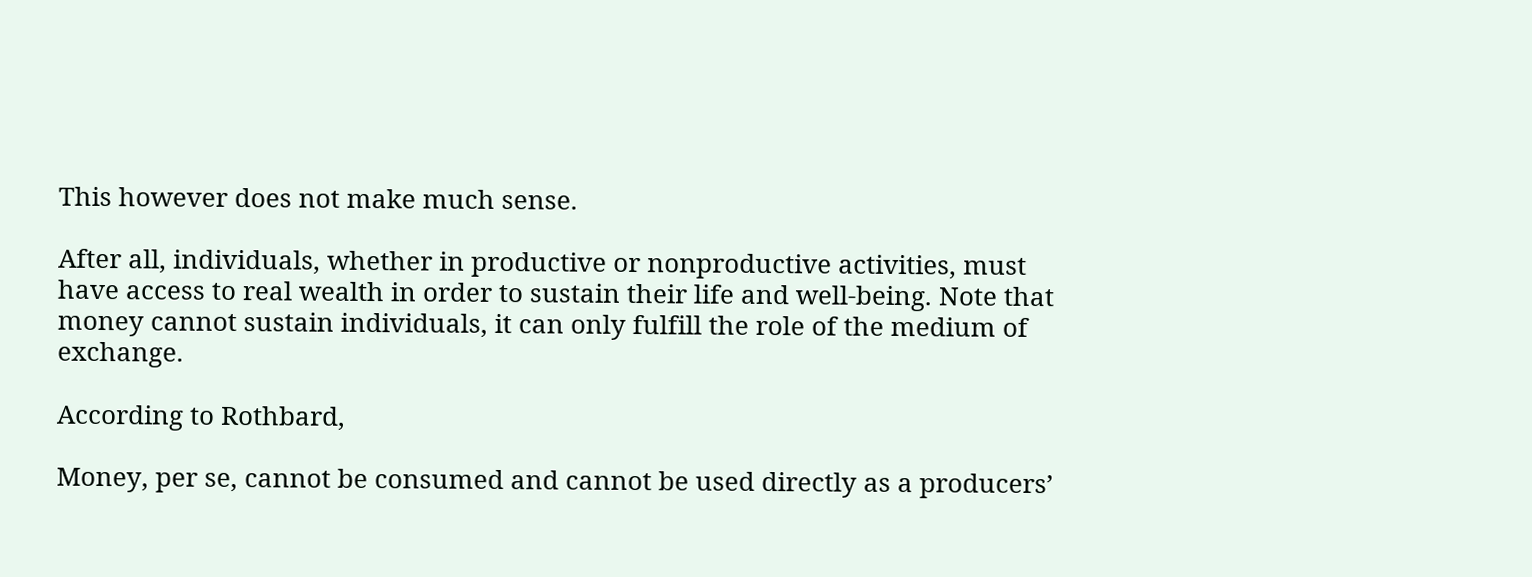This however does not make much sense.

After all, individuals, whether in productive or nonproductive activities, must have access to real wealth in order to sustain their life and well-being. Note that money cannot sustain individuals, it can only fulfill the role of the medium of exchange.

According to Rothbard,

Money, per se, cannot be consumed and cannot be used directly as a producers’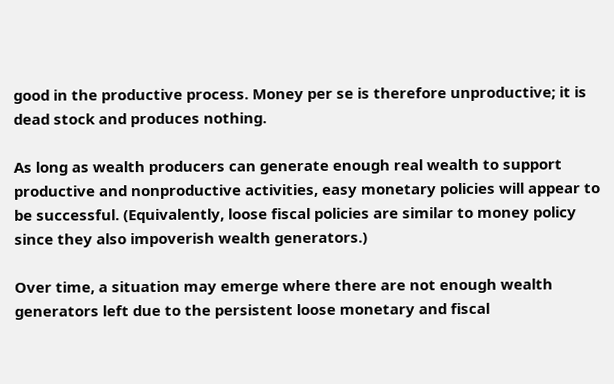good in the productive process. Money per se is therefore unproductive; it is dead stock and produces nothing.

As long as wealth producers can generate enough real wealth to support productive and nonproductive activities, easy monetary policies will appear to be successful. (Equivalently, loose fiscal policies are similar to money policy since they also impoverish wealth generators.)

Over time, a situation may emerge where there are not enough wealth generators left due to the persistent loose monetary and fiscal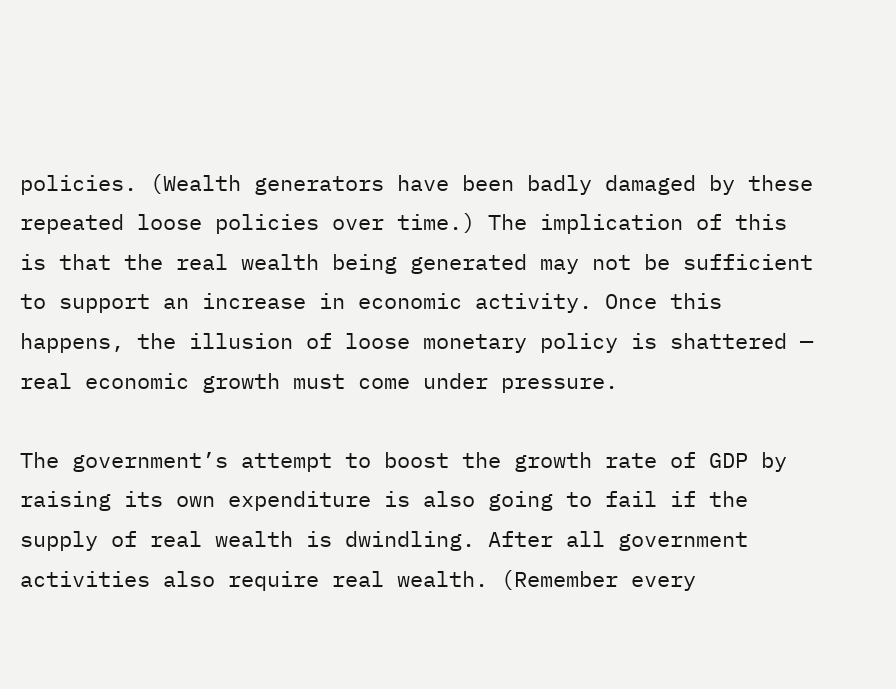policies. (Wealth generators have been badly damaged by these repeated loose policies over time.) The implication of this is that the real wealth being generated may not be sufficient to support an increase in economic activity. Once this happens, the illusion of loose monetary policy is shattered — real economic growth must come under pressure.

The government’s attempt to boost the growth rate of GDP by raising its own expenditure is also going to fail if the supply of real wealth is dwindling. After all government activities also require real wealth. (Remember every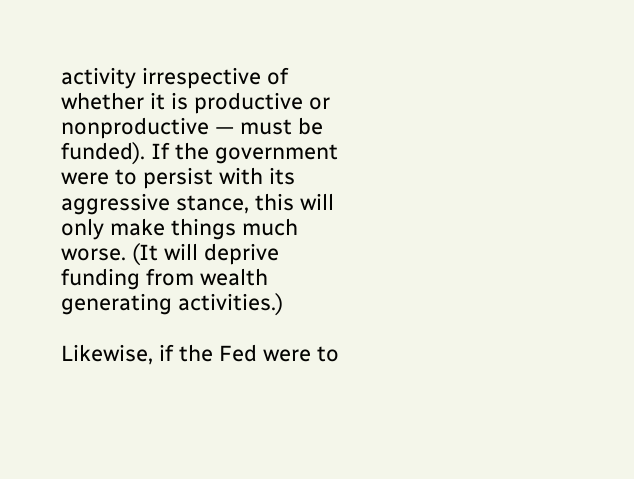activity irrespective of whether it is productive or nonproductive — must be funded). If the government were to persist with its aggressive stance, this will only make things much worse. (It will deprive funding from wealth generating activities.)

Likewise, if the Fed were to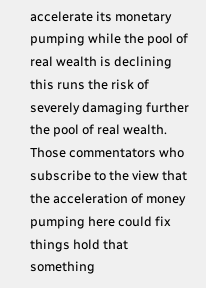accelerate its monetary pumping while the pool of real wealth is declining this runs the risk of severely damaging further the pool of real wealth. Those commentators who subscribe to the view that the acceleration of money pumping here could fix things hold that something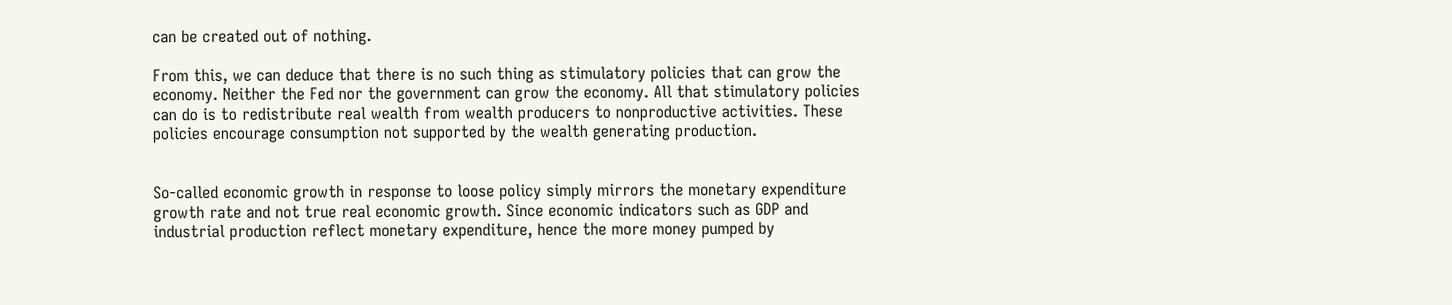can be created out of nothing.

From this, we can deduce that there is no such thing as stimulatory policies that can grow the economy. Neither the Fed nor the government can grow the economy. All that stimulatory policies can do is to redistribute real wealth from wealth producers to nonproductive activities. These policies encourage consumption not supported by the wealth generating production.


So-called economic growth in response to loose policy simply mirrors the monetary expenditure growth rate and not true real economic growth. Since economic indicators such as GDP and industrial production reflect monetary expenditure, hence the more money pumped by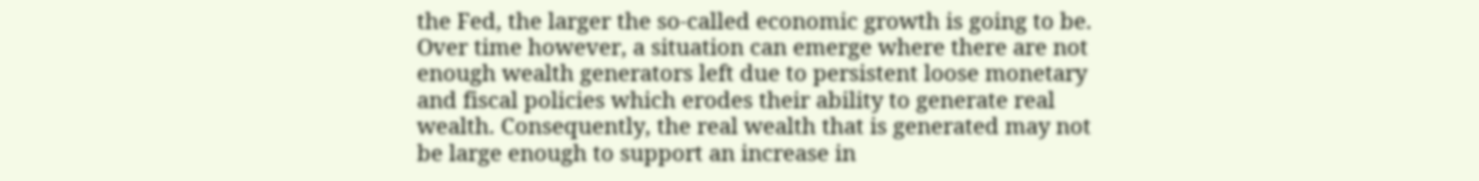the Fed, the larger the so-called economic growth is going to be. Over time however, a situation can emerge where there are not enough wealth generators left due to persistent loose monetary and fiscal policies which erodes their ability to generate real wealth. Consequently, the real wealth that is generated may not be large enough to support an increase in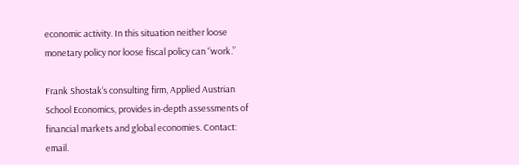economic activity. In this situation neither loose monetary policy nor loose fiscal policy can “work.”

Frank Shostak‘s consulting firm, Applied Austrian School Economics, provides in-depth assessments of financial markets and global economies. Contact: email.